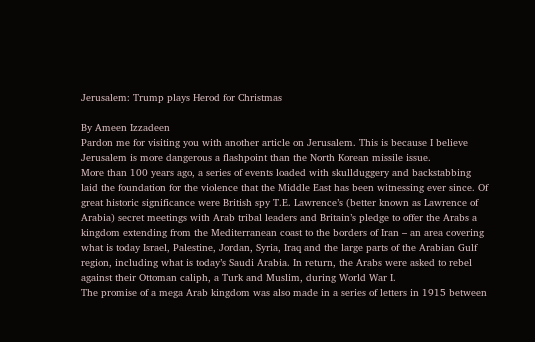Jerusalem: Trump plays Herod for Christmas

By Ameen Izzadeen
Pardon me for visiting you with another article on Jerusalem. This is because I believe Jerusalem is more dangerous a flashpoint than the North Korean missile issue.
More than 100 years ago, a series of events loaded with skullduggery and backstabbing laid the foundation for the violence that the Middle East has been witnessing ever since. Of great historic significance were British spy T.E. Lawrence’s (better known as Lawrence of Arabia) secret meetings with Arab tribal leaders and Britain’s pledge to offer the Arabs a kingdom extending from the Mediterranean coast to the borders of Iran – an area covering what is today Israel, Palestine, Jordan, Syria, Iraq and the large parts of the Arabian Gulf region, including what is today’s Saudi Arabia. In return, the Arabs were asked to rebel against their Ottoman caliph, a Turk and Muslim, during World War I.
The promise of a mega Arab kingdom was also made in a series of letters in 1915 between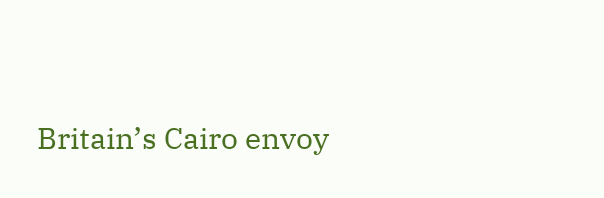Britain’s Cairo envoy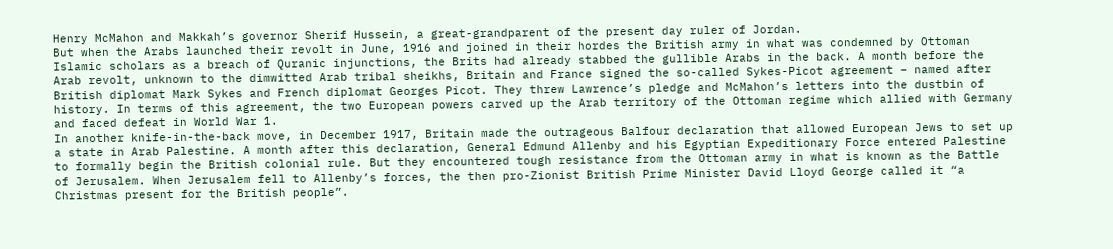Henry McMahon and Makkah’s governor Sherif Hussein, a great-grandparent of the present day ruler of Jordan.
But when the Arabs launched their revolt in June, 1916 and joined in their hordes the British army in what was condemned by Ottoman Islamic scholars as a breach of Quranic injunctions, the Brits had already stabbed the gullible Arabs in the back. A month before the Arab revolt, unknown to the dimwitted Arab tribal sheikhs, Britain and France signed the so-called Sykes-Picot agreement – named after British diplomat Mark Sykes and French diplomat Georges Picot. They threw Lawrence’s pledge and McMahon’s letters into the dustbin of history. In terms of this agreement, the two European powers carved up the Arab territory of the Ottoman regime which allied with Germany and faced defeat in World War 1.
In another knife-in-the-back move, in December 1917, Britain made the outrageous Balfour declaration that allowed European Jews to set up a state in Arab Palestine. A month after this declaration, General Edmund Allenby and his Egyptian Expeditionary Force entered Palestine to formally begin the British colonial rule. But they encountered tough resistance from the Ottoman army in what is known as the Battle of Jerusalem. When Jerusalem fell to Allenby’s forces, the then pro-Zionist British Prime Minister David Lloyd George called it “a Christmas present for the British people”.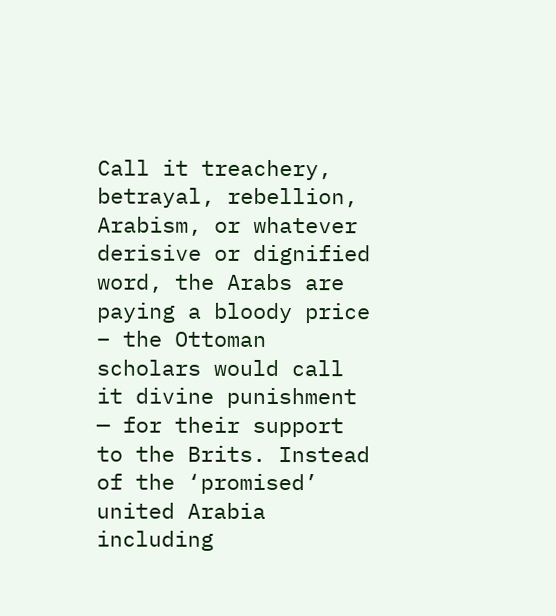Call it treachery, betrayal, rebellion, Arabism, or whatever derisive or dignified word, the Arabs are paying a bloody price – the Ottoman scholars would call it divine punishment — for their support to the Brits. Instead of the ‘promised’ united Arabia including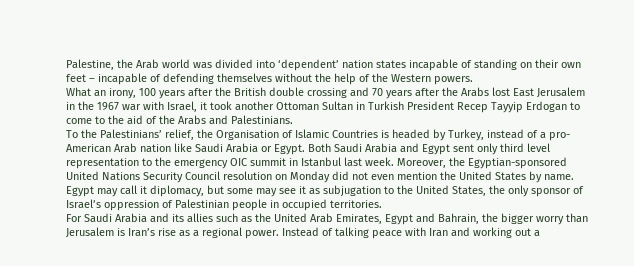Palestine, the Arab world was divided into ‘dependent’ nation states incapable of standing on their own feet – incapable of defending themselves without the help of the Western powers.
What an irony, 100 years after the British double crossing and 70 years after the Arabs lost East Jerusalem in the 1967 war with Israel, it took another Ottoman Sultan in Turkish President Recep Tayyip Erdogan to come to the aid of the Arabs and Palestinians.
To the Palestinians’ relief, the Organisation of Islamic Countries is headed by Turkey, instead of a pro-American Arab nation like Saudi Arabia or Egypt. Both Saudi Arabia and Egypt sent only third level representation to the emergency OIC summit in Istanbul last week. Moreover, the Egyptian-sponsored United Nations Security Council resolution on Monday did not even mention the United States by name. Egypt may call it diplomacy, but some may see it as subjugation to the United States, the only sponsor of Israel’s oppression of Palestinian people in occupied territories.
For Saudi Arabia and its allies such as the United Arab Emirates, Egypt and Bahrain, the bigger worry than Jerusalem is Iran’s rise as a regional power. Instead of talking peace with Iran and working out a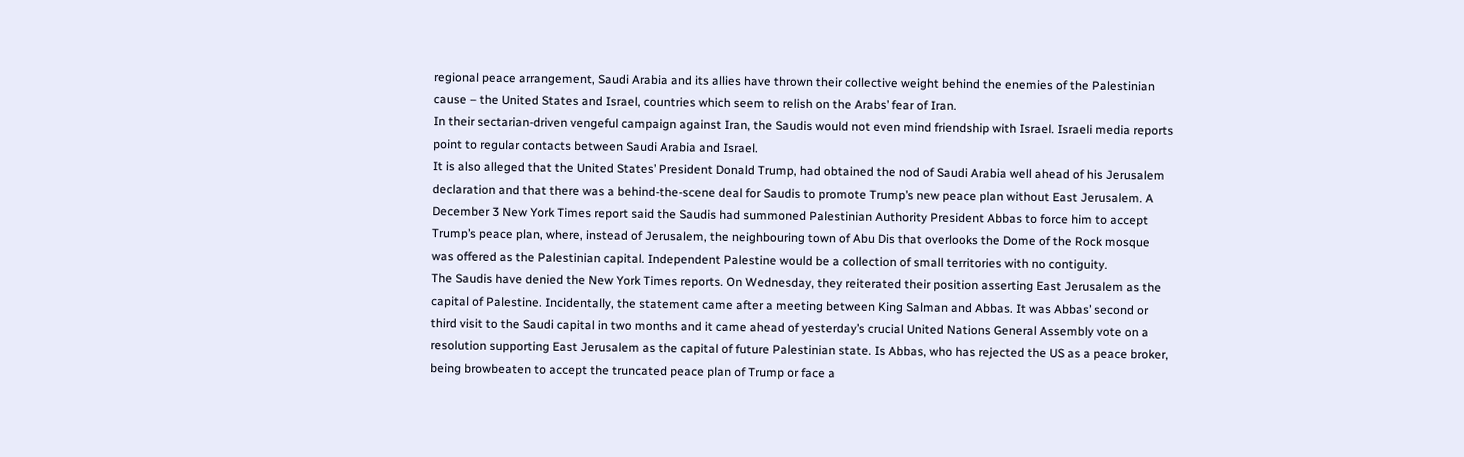regional peace arrangement, Saudi Arabia and its allies have thrown their collective weight behind the enemies of the Palestinian cause – the United States and Israel, countries which seem to relish on the Arabs’ fear of Iran.
In their sectarian-driven vengeful campaign against Iran, the Saudis would not even mind friendship with Israel. Israeli media reports point to regular contacts between Saudi Arabia and Israel.
It is also alleged that the United States’ President Donald Trump, had obtained the nod of Saudi Arabia well ahead of his Jerusalem declaration and that there was a behind-the-scene deal for Saudis to promote Trump’s new peace plan without East Jerusalem. A December 3 New York Times report said the Saudis had summoned Palestinian Authority President Abbas to force him to accept Trump’s peace plan, where, instead of Jerusalem, the neighbouring town of Abu Dis that overlooks the Dome of the Rock mosque was offered as the Palestinian capital. Independent Palestine would be a collection of small territories with no contiguity.
The Saudis have denied the New York Times reports. On Wednesday, they reiterated their position asserting East Jerusalem as the capital of Palestine. Incidentally, the statement came after a meeting between King Salman and Abbas. It was Abbas’ second or third visit to the Saudi capital in two months and it came ahead of yesterday’s crucial United Nations General Assembly vote on a resolution supporting East Jerusalem as the capital of future Palestinian state. Is Abbas, who has rejected the US as a peace broker, being browbeaten to accept the truncated peace plan of Trump or face a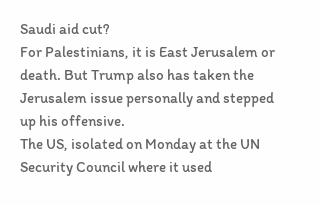Saudi aid cut?
For Palestinians, it is East Jerusalem or death. But Trump also has taken the Jerusalem issue personally and stepped up his offensive.
The US, isolated on Monday at the UN Security Council where it used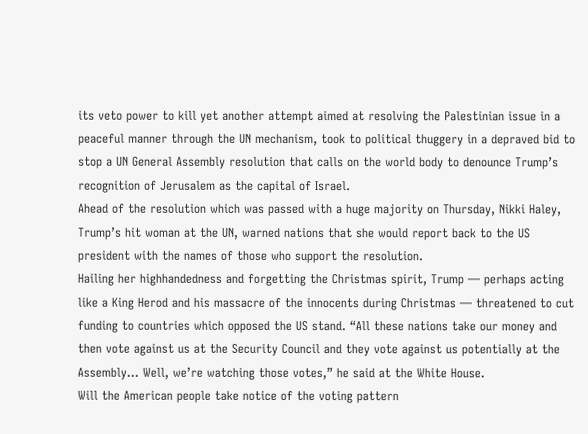its veto power to kill yet another attempt aimed at resolving the Palestinian issue in a peaceful manner through the UN mechanism, took to political thuggery in a depraved bid to stop a UN General Assembly resolution that calls on the world body to denounce Trump’s recognition of Jerusalem as the capital of Israel.
Ahead of the resolution which was passed with a huge majority on Thursday, Nikki Haley, Trump’s hit woman at the UN, warned nations that she would report back to the US president with the names of those who support the resolution.
Hailing her highhandedness and forgetting the Christmas spirit, Trump — perhaps acting like a King Herod and his massacre of the innocents during Christmas — threatened to cut funding to countries which opposed the US stand. “All these nations take our money and then vote against us at the Security Council and they vote against us potentially at the Assembly… Well, we’re watching those votes,” he said at the White House.
Will the American people take notice of the voting pattern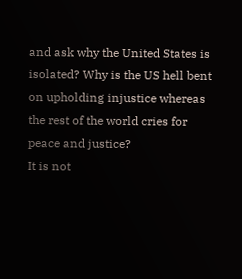and ask why the United States is isolated? Why is the US hell bent on upholding injustice whereas the rest of the world cries for peace and justice?
It is not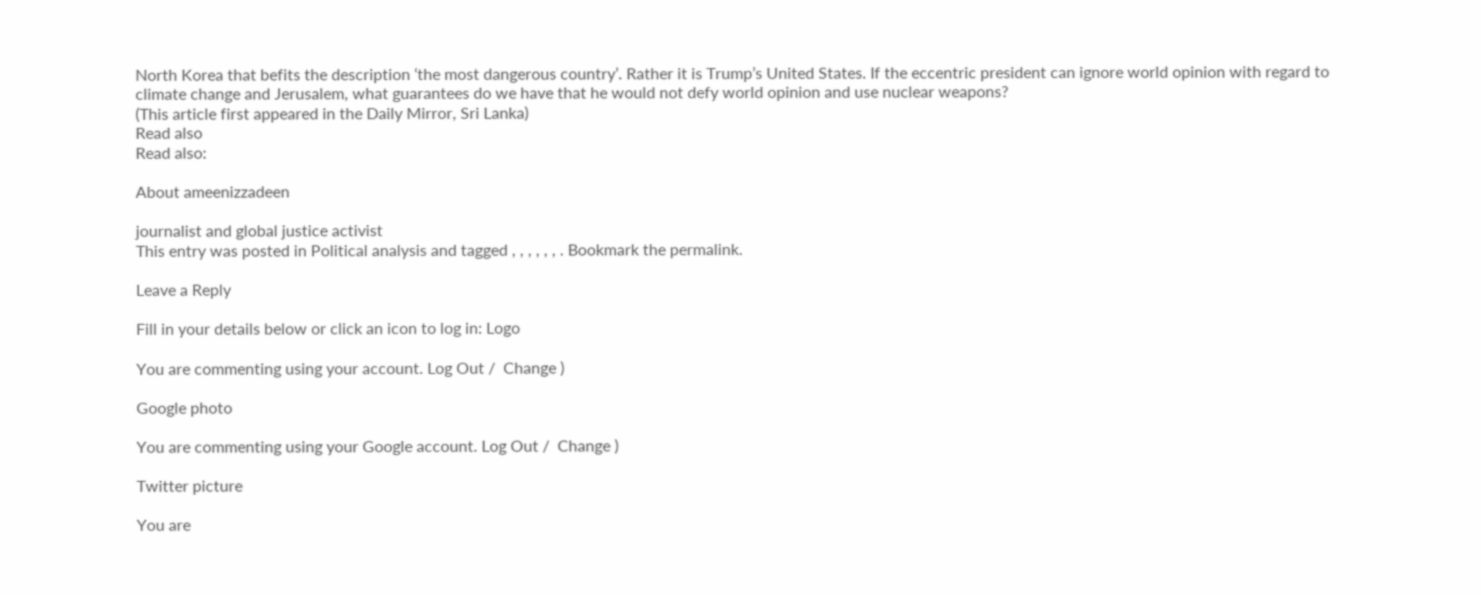North Korea that befits the description ‘the most dangerous country’. Rather it is Trump’s United States. If the eccentric president can ignore world opinion with regard to climate change and Jerusalem, what guarantees do we have that he would not defy world opinion and use nuclear weapons?
(This article first appeared in the Daily Mirror, Sri Lanka)
Read also
Read also:

About ameenizzadeen

journalist and global justice activist
This entry was posted in Political analysis and tagged , , , , , , . Bookmark the permalink.

Leave a Reply

Fill in your details below or click an icon to log in: Logo

You are commenting using your account. Log Out /  Change )

Google photo

You are commenting using your Google account. Log Out /  Change )

Twitter picture

You are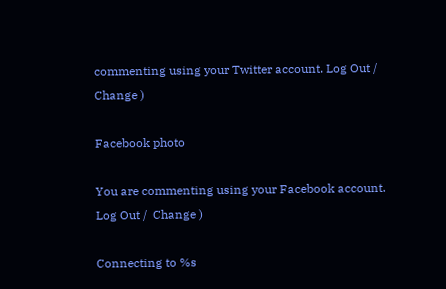commenting using your Twitter account. Log Out /  Change )

Facebook photo

You are commenting using your Facebook account. Log Out /  Change )

Connecting to %s